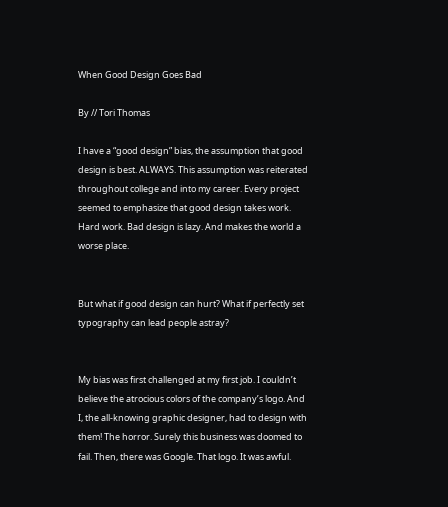When Good Design Goes Bad

By // Tori Thomas

I have a “good design” bias, the assumption that good design is best. ALWAYS. This assumption was reiterated throughout college and into my career. Every project seemed to emphasize that good design takes work. Hard work. Bad design is lazy. And makes the world a worse place.


But what if good design can hurt? What if perfectly set typography can lead people astray?


My bias was first challenged at my first job. I couldn’t believe the atrocious colors of the company’s logo. And I, the all-knowing graphic designer, had to design with them! The horror. Surely this business was doomed to fail. Then, there was Google. That logo. It was awful.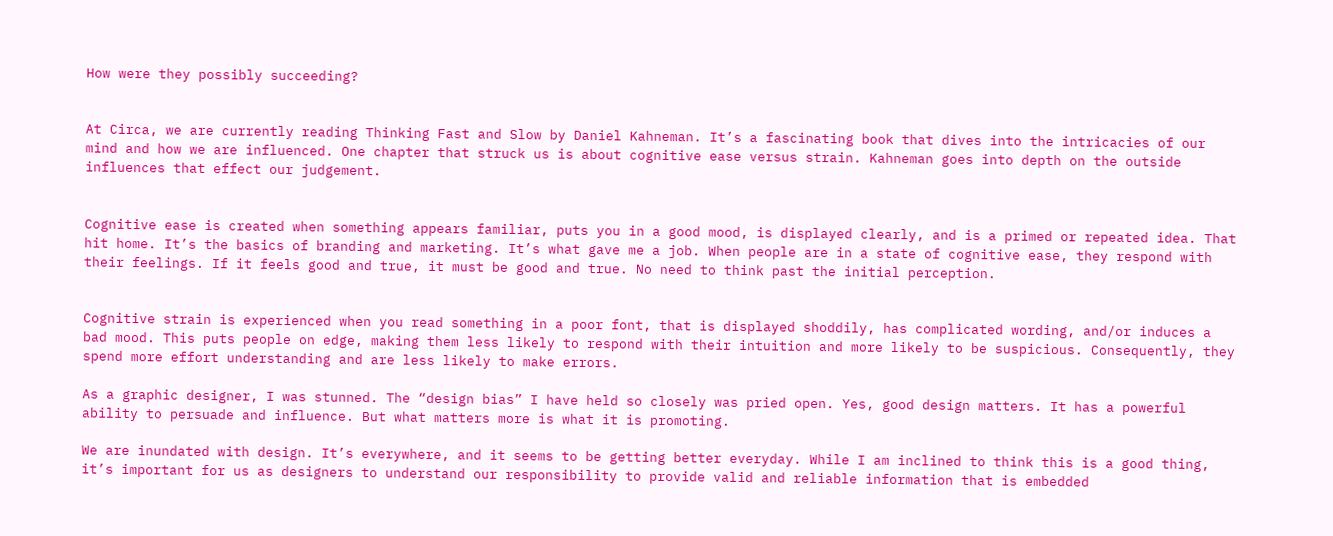How were they possibly succeeding?


At Circa, we are currently reading Thinking Fast and Slow by Daniel Kahneman. It’s a fascinating book that dives into the intricacies of our mind and how we are influenced. One chapter that struck us is about cognitive ease versus strain. Kahneman goes into depth on the outside influences that effect our judgement.


Cognitive ease is created when something appears familiar, puts you in a good mood, is displayed clearly, and is a primed or repeated idea. That hit home. It’s the basics of branding and marketing. It’s what gave me a job. When people are in a state of cognitive ease, they respond with their feelings. If it feels good and true, it must be good and true. No need to think past the initial perception.


Cognitive strain is experienced when you read something in a poor font, that is displayed shoddily, has complicated wording, and/or induces a bad mood. This puts people on edge, making them less likely to respond with their intuition and more likely to be suspicious. Consequently, they spend more effort understanding and are less likely to make errors.

As a graphic designer, I was stunned. The “design bias” I have held so closely was pried open. Yes, good design matters. It has a powerful ability to persuade and influence. But what matters more is what it is promoting.

We are inundated with design. It’s everywhere, and it seems to be getting better everyday. While I am inclined to think this is a good thing, it’s important for us as designers to understand our responsibility to provide valid and reliable information that is embedded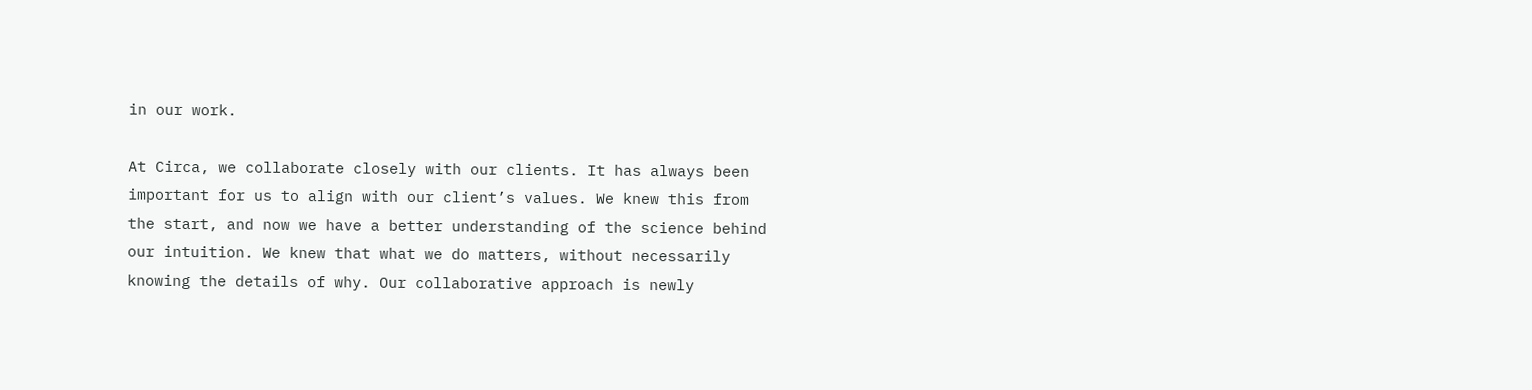in our work.

At Circa, we collaborate closely with our clients. It has always been important for us to align with our client’s values. We knew this from the start, and now we have a better understanding of the science behind our intuition. We knew that what we do matters, without necessarily knowing the details of why. Our collaborative approach is newly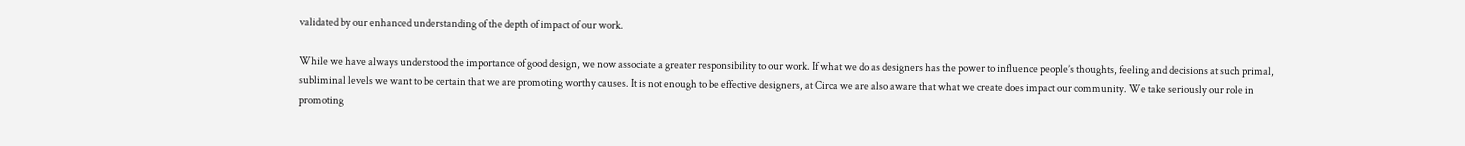validated by our enhanced understanding of the depth of impact of our work.

While we have always understood the importance of good design, we now associate a greater responsibility to our work. If what we do as designers has the power to influence people’s thoughts, feeling and decisions at such primal, subliminal levels we want to be certain that we are promoting worthy causes. It is not enough to be effective designers, at Circa we are also aware that what we create does impact our community. We take seriously our role in promoting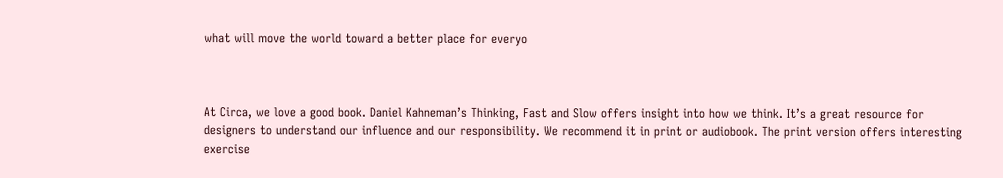what will move the world toward a better place for everyo



At Circa, we love a good book. Daniel Kahneman’s Thinking, Fast and Slow offers insight into how we think. It’s a great resource for designers to understand our influence and our responsibility. We recommend it in print or audiobook. The print version offers interesting exercise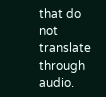that do not translate through audio.